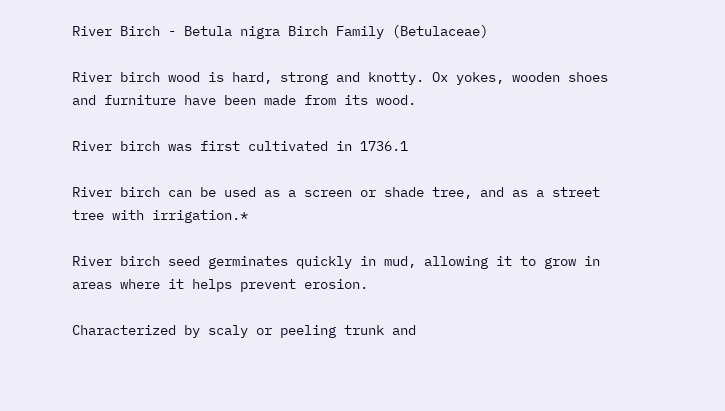River Birch - Betula nigra Birch Family (Betulaceae)

River birch wood is hard, strong and knotty. Ox yokes, wooden shoes and furniture have been made from its wood.

River birch was first cultivated in 1736.1

River birch can be used as a screen or shade tree, and as a street tree with irrigation.*

River birch seed germinates quickly in mud, allowing it to grow in areas where it helps prevent erosion.

Characterized by scaly or peeling trunk and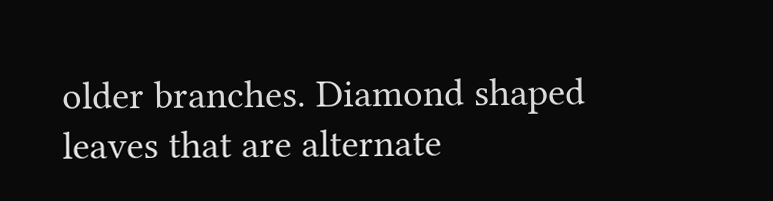older branches. Diamond shaped leaves that are alternate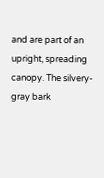and are part of an upright, spreading canopy. The silvery-gray bark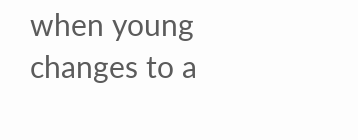when young changes to a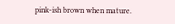pink-ish brown when mature.